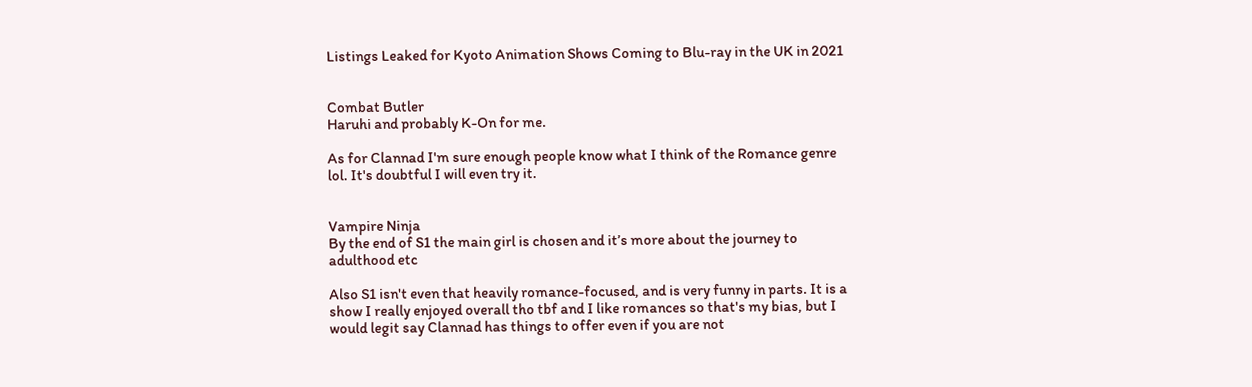Listings Leaked for Kyoto Animation Shows Coming to Blu-ray in the UK in 2021


Combat Butler
Haruhi and probably K-On for me.

As for Clannad I'm sure enough people know what I think of the Romance genre lol. It's doubtful I will even try it.


Vampire Ninja
By the end of S1 the main girl is chosen and it’s more about the journey to adulthood etc

Also S1 isn't even that heavily romance-focused, and is very funny in parts. It is a show I really enjoyed overall tho tbf and I like romances so that's my bias, but I would legit say Clannad has things to offer even if you are not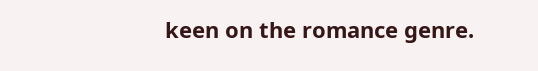keen on the romance genre.